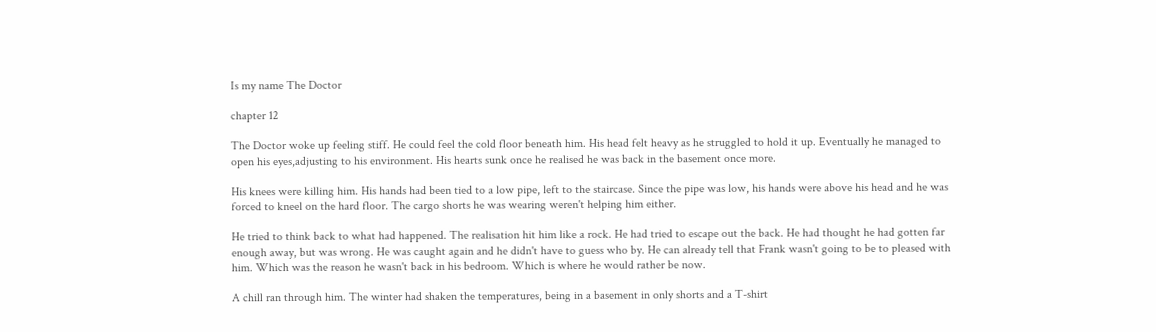Is my name The Doctor

chapter 12

The Doctor woke up feeling stiff. He could feel the cold floor beneath him. His head felt heavy as he struggled to hold it up. Eventually he managed to open his eyes,adjusting to his environment. His hearts sunk once he realised he was back in the basement once more.

His knees were killing him. His hands had been tied to a low pipe, left to the staircase. Since the pipe was low, his hands were above his head and he was forced to kneel on the hard floor. The cargo shorts he was wearing weren't helping him either.

He tried to think back to what had happened. The realisation hit him like a rock. He had tried to escape out the back. He had thought he had gotten far enough away, but was wrong. He was caught again and he didn't have to guess who by. He can already tell that Frank wasn't going to be to pleased with him. Which was the reason he wasn't back in his bedroom. Which is where he would rather be now.

A chill ran through him. The winter had shaken the temperatures, being in a basement in only shorts and a T-shirt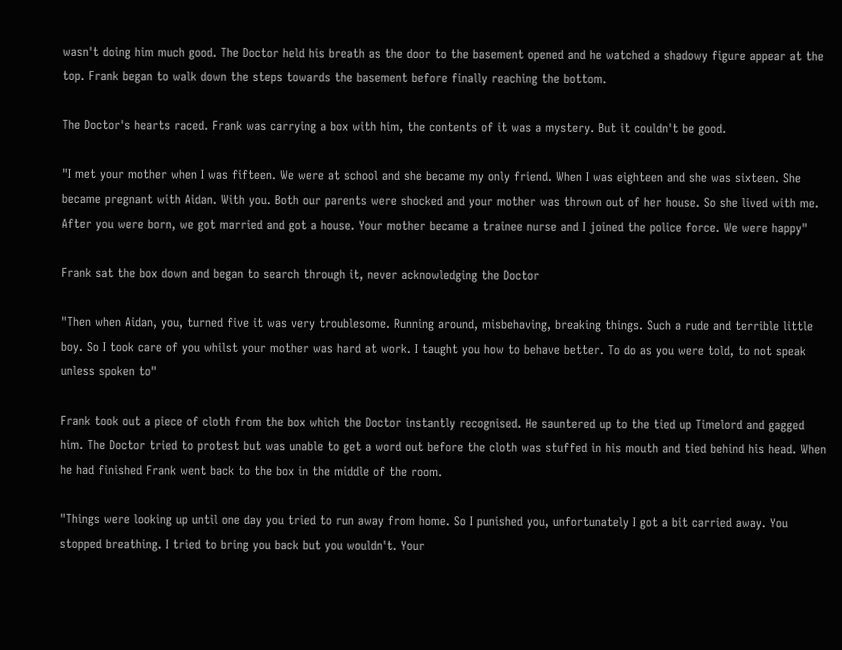wasn't doing him much good. The Doctor held his breath as the door to the basement opened and he watched a shadowy figure appear at the top. Frank began to walk down the steps towards the basement before finally reaching the bottom.

The Doctor's hearts raced. Frank was carrying a box with him, the contents of it was a mystery. But it couldn't be good.

"I met your mother when I was fifteen. We were at school and she became my only friend. When I was eighteen and she was sixteen. She became pregnant with Aidan. With you. Both our parents were shocked and your mother was thrown out of her house. So she lived with me. After you were born, we got married and got a house. Your mother became a trainee nurse and I joined the police force. We were happy"

Frank sat the box down and began to search through it, never acknowledging the Doctor

"Then when Aidan, you, turned five it was very troublesome. Running around, misbehaving, breaking things. Such a rude and terrible little boy. So I took care of you whilst your mother was hard at work. I taught you how to behave better. To do as you were told, to not speak unless spoken to"

Frank took out a piece of cloth from the box which the Doctor instantly recognised. He sauntered up to the tied up Timelord and gagged him. The Doctor tried to protest but was unable to get a word out before the cloth was stuffed in his mouth and tied behind his head. When he had finished Frank went back to the box in the middle of the room.

"Things were looking up until one day you tried to run away from home. So I punished you, unfortunately I got a bit carried away. You stopped breathing. I tried to bring you back but you wouldn't. Your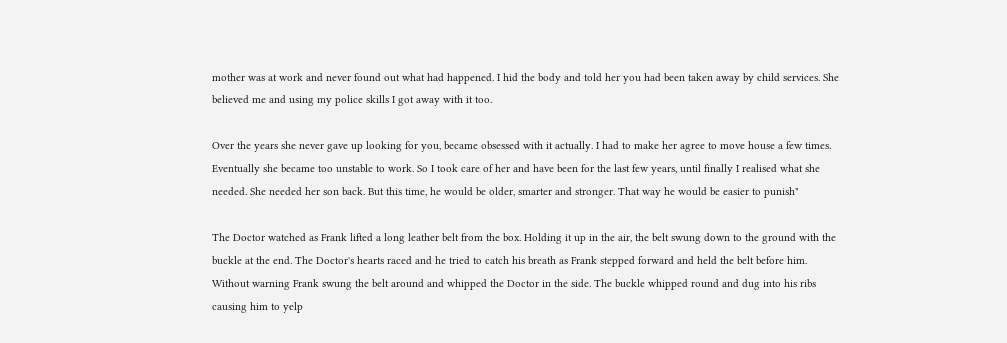mother was at work and never found out what had happened. I hid the body and told her you had been taken away by child services. She believed me and using my police skills I got away with it too.

Over the years she never gave up looking for you, became obsessed with it actually. I had to make her agree to move house a few times. Eventually she became too unstable to work. So I took care of her and have been for the last few years, until finally I realised what she needed. She needed her son back. But this time, he would be older, smarter and stronger. That way he would be easier to punish"

The Doctor watched as Frank lifted a long leather belt from the box. Holding it up in the air, the belt swung down to the ground with the buckle at the end. The Doctor's hearts raced and he tried to catch his breath as Frank stepped forward and held the belt before him. Without warning Frank swung the belt around and whipped the Doctor in the side. The buckle whipped round and dug into his ribs causing him to yelp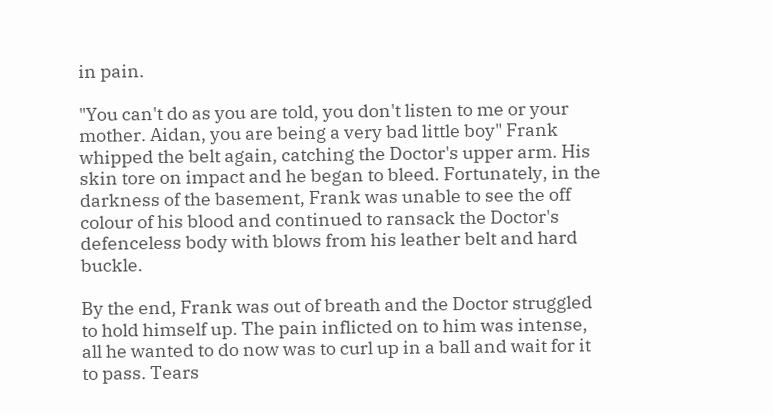in pain.

"You can't do as you are told, you don't listen to me or your mother. Aidan, you are being a very bad little boy" Frank whipped the belt again, catching the Doctor's upper arm. His skin tore on impact and he began to bleed. Fortunately, in the darkness of the basement, Frank was unable to see the off colour of his blood and continued to ransack the Doctor's defenceless body with blows from his leather belt and hard buckle.

By the end, Frank was out of breath and the Doctor struggled to hold himself up. The pain inflicted on to him was intense, all he wanted to do now was to curl up in a ball and wait for it to pass. Tears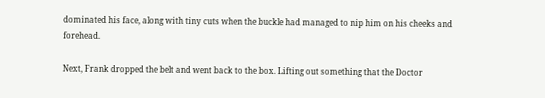dominated his face, along with tiny cuts when the buckle had managed to nip him on his cheeks and forehead.

Next, Frank dropped the belt and went back to the box. Lifting out something that the Doctor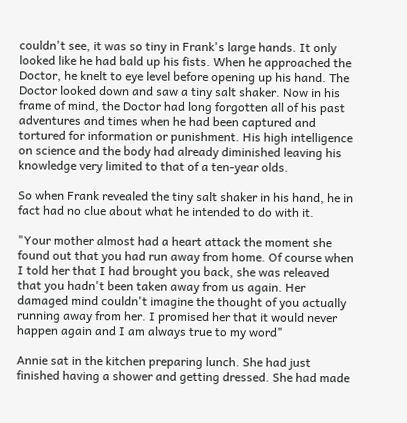couldn't see, it was so tiny in Frank's large hands. It only looked like he had bald up his fists. When he approached the Doctor, he knelt to eye level before opening up his hand. The Doctor looked down and saw a tiny salt shaker. Now in his frame of mind, the Doctor had long forgotten all of his past adventures and times when he had been captured and tortured for information or punishment. His high intelligence on science and the body had already diminished leaving his knowledge very limited to that of a ten-year olds.

So when Frank revealed the tiny salt shaker in his hand, he in fact had no clue about what he intended to do with it.

"Your mother almost had a heart attack the moment she found out that you had run away from home. Of course when I told her that I had brought you back, she was releaved that you hadn't been taken away from us again. Her damaged mind couldn't imagine the thought of you actually running away from her. I promised her that it would never happen again and I am always true to my word"

Annie sat in the kitchen preparing lunch. She had just finished having a shower and getting dressed. She had made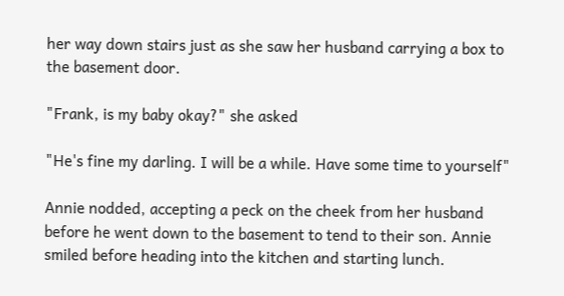her way down stairs just as she saw her husband carrying a box to the basement door.

"Frank, is my baby okay?" she asked

"He's fine my darling. I will be a while. Have some time to yourself"

Annie nodded, accepting a peck on the cheek from her husband before he went down to the basement to tend to their son. Annie smiled before heading into the kitchen and starting lunch.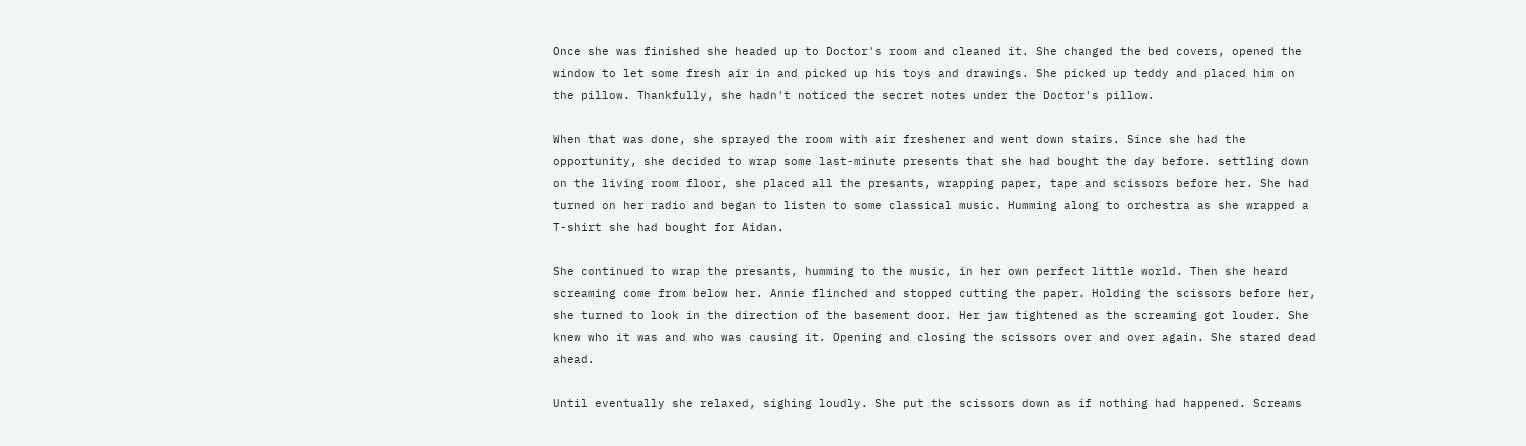Once she was finished she headed up to Doctor's room and cleaned it. She changed the bed covers, opened the window to let some fresh air in and picked up his toys and drawings. She picked up teddy and placed him on the pillow. Thankfully, she hadn't noticed the secret notes under the Doctor's pillow.

When that was done, she sprayed the room with air freshener and went down stairs. Since she had the opportunity, she decided to wrap some last-minute presents that she had bought the day before. settling down on the living room floor, she placed all the presants, wrapping paper, tape and scissors before her. She had turned on her radio and began to listen to some classical music. Humming along to orchestra as she wrapped a T-shirt she had bought for Aidan.

She continued to wrap the presants, humming to the music, in her own perfect little world. Then she heard screaming come from below her. Annie flinched and stopped cutting the paper. Holding the scissors before her, she turned to look in the direction of the basement door. Her jaw tightened as the screaming got louder. She knew who it was and who was causing it. Opening and closing the scissors over and over again. She stared dead ahead.

Until eventually she relaxed, sighing loudly. She put the scissors down as if nothing had happened. Screams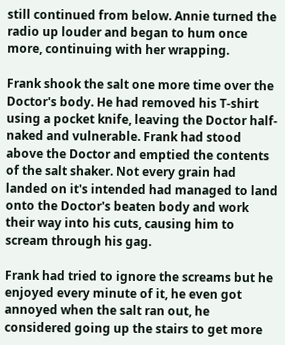still continued from below. Annie turned the radio up louder and began to hum once more, continuing with her wrapping.

Frank shook the salt one more time over the Doctor's body. He had removed his T-shirt using a pocket knife, leaving the Doctor half-naked and vulnerable. Frank had stood above the Doctor and emptied the contents of the salt shaker. Not every grain had landed on it's intended had managed to land onto the Doctor's beaten body and work their way into his cuts, causing him to scream through his gag.

Frank had tried to ignore the screams but he enjoyed every minute of it, he even got annoyed when the salt ran out, he considered going up the stairs to get more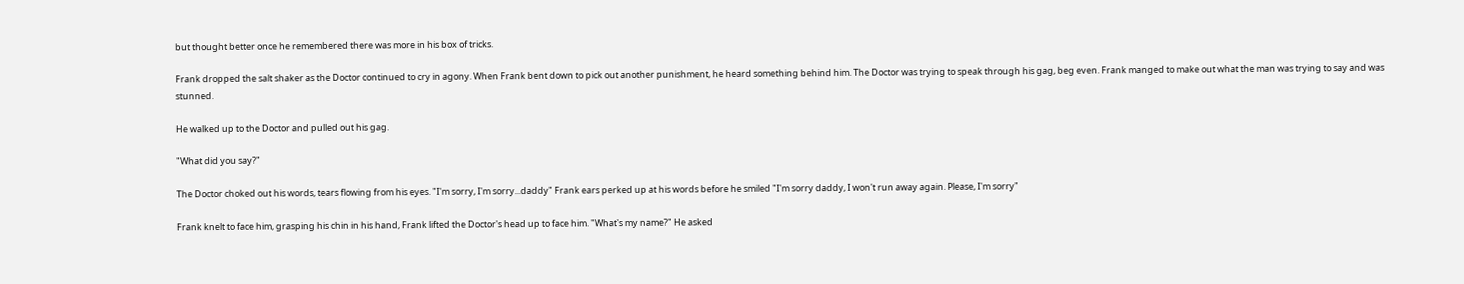but thought better once he remembered there was more in his box of tricks.

Frank dropped the salt shaker as the Doctor continued to cry in agony. When Frank bent down to pick out another punishment, he heard something behind him. The Doctor was trying to speak through his gag, beg even. Frank manged to make out what the man was trying to say and was stunned.

He walked up to the Doctor and pulled out his gag.

"What did you say?"

The Doctor choked out his words, tears flowing from his eyes. "I'm sorry, I'm sorry...daddy" Frank ears perked up at his words before he smiled "I'm sorry daddy, I won't run away again. Please, I'm sorry"

Frank knelt to face him, grasping his chin in his hand, Frank lifted the Doctor's head up to face him. "What's my name?" He asked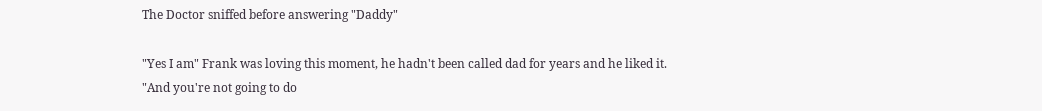The Doctor sniffed before answering "Daddy"

"Yes I am" Frank was loving this moment, he hadn't been called dad for years and he liked it. "And you're not going to do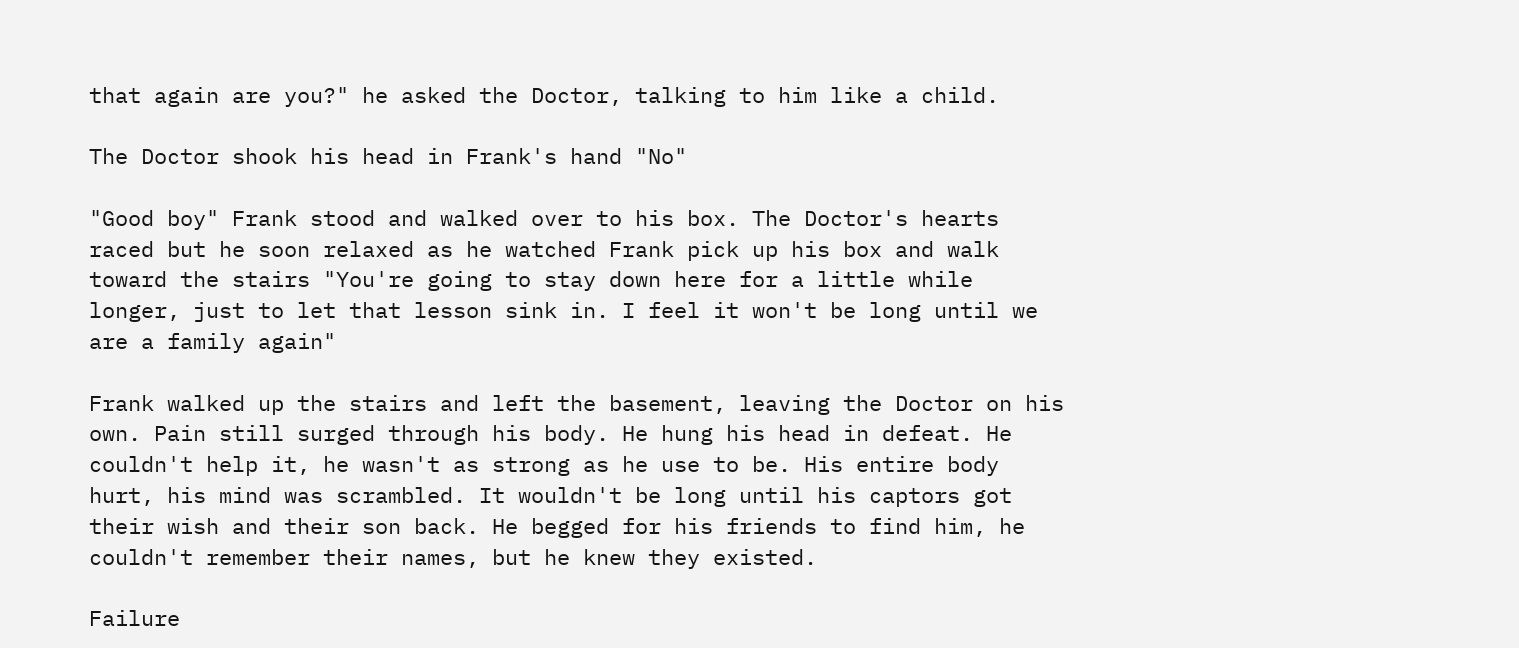that again are you?" he asked the Doctor, talking to him like a child.

The Doctor shook his head in Frank's hand "No"

"Good boy" Frank stood and walked over to his box. The Doctor's hearts raced but he soon relaxed as he watched Frank pick up his box and walk toward the stairs "You're going to stay down here for a little while longer, just to let that lesson sink in. I feel it won't be long until we are a family again"

Frank walked up the stairs and left the basement, leaving the Doctor on his own. Pain still surged through his body. He hung his head in defeat. He couldn't help it, he wasn't as strong as he use to be. His entire body hurt, his mind was scrambled. It wouldn't be long until his captors got their wish and their son back. He begged for his friends to find him, he couldn't remember their names, but he knew they existed.

Failure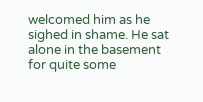welcomed him as he sighed in shame. He sat alone in the basement for quite some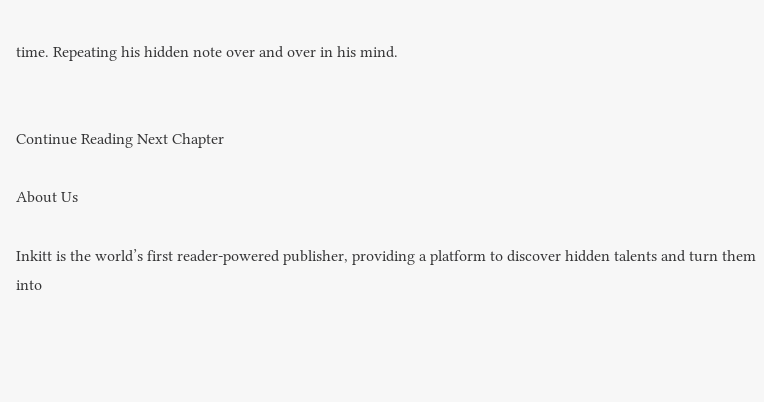time. Repeating his hidden note over and over in his mind.


Continue Reading Next Chapter

About Us

Inkitt is the world’s first reader-powered publisher, providing a platform to discover hidden talents and turn them into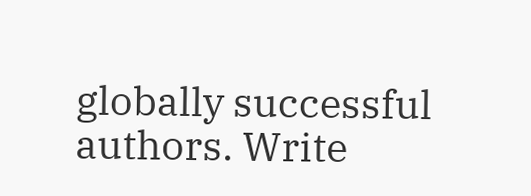globally successful authors. Write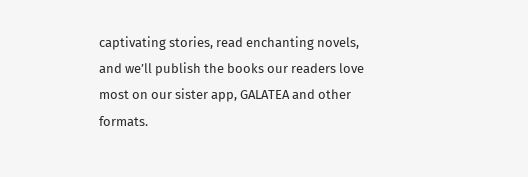captivating stories, read enchanting novels, and we’ll publish the books our readers love most on our sister app, GALATEA and other formats.